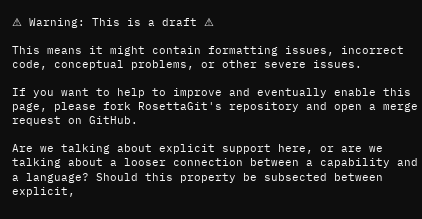⚠ Warning: This is a draft ⚠

This means it might contain formatting issues, incorrect code, conceptual problems, or other severe issues.

If you want to help to improve and eventually enable this page, please fork RosettaGit's repository and open a merge request on GitHub.

Are we talking about explicit support here, or are we talking about a looser connection between a capability and a language? Should this property be subsected between explicit,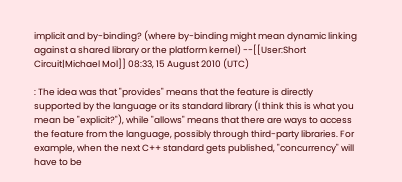implicit and by-binding? (where by-binding might mean dynamic linking against a shared library or the platform kernel) --[[User:Short Circuit|Michael Mol]] 08:33, 15 August 2010 (UTC)

: The idea was that "provides" means that the feature is directly supported by the language or its standard library (I think this is what you mean be "explicit?"), while "allows" means that there are ways to access the feature from the language, possibly through third-party libraries. For example, when the next C++ standard gets published, "concurrency" will have to be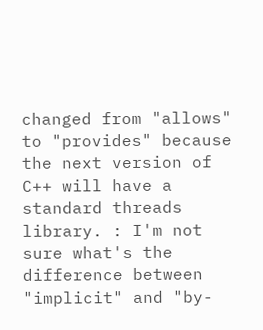changed from "allows" to "provides" because the next version of C++ will have a standard threads library. : I'm not sure what's the difference between "implicit" and "by-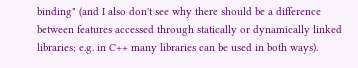binding" (and I also don't see why there should be a difference between features accessed through statically or dynamically linked libraries; e.g. in C++ many libraries can be used in both ways).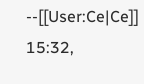--[[User:Ce|Ce]] 15:32,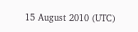15 August 2010 (UTC)